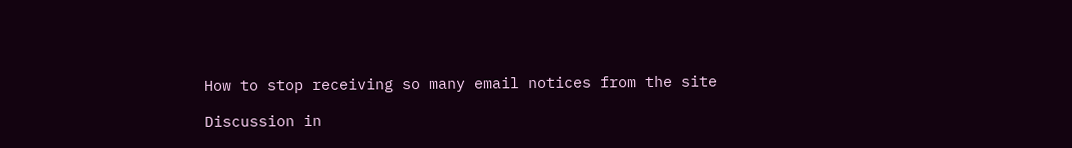How to stop receiving so many email notices from the site

Discussion in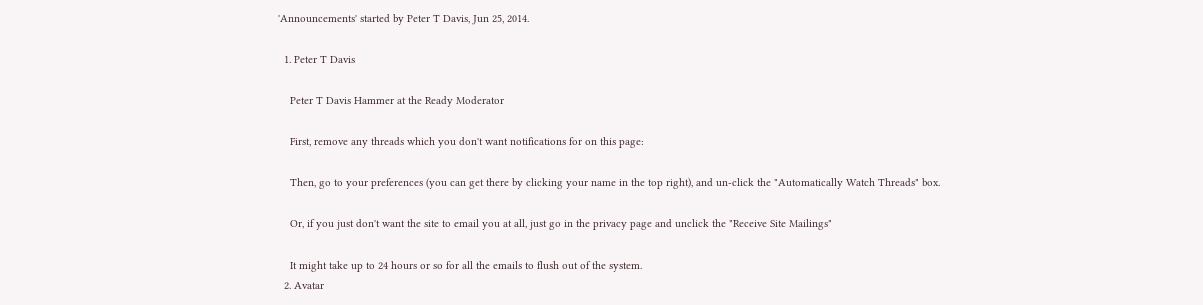'Announcements' started by Peter T Davis, Jun 25, 2014.

  1. Peter T Davis

    Peter T Davis Hammer at the Ready Moderator

    First, remove any threads which you don't want notifications for on this page:

    Then, go to your preferences (you can get there by clicking your name in the top right), and un-click the "Automatically Watch Threads" box.

    Or, if you just don't want the site to email you at all, just go in the privacy page and unclick the "Receive Site Mailings"

    It might take up to 24 hours or so for all the emails to flush out of the system.
  2. Avatar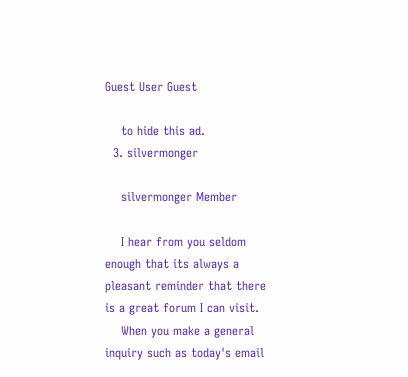Guest User Guest

    to hide this ad.
  3. silvermonger

    silvermonger Member

    I hear from you seldom enough that its always a pleasant reminder that there is a great forum I can visit.
    When you make a general inquiry such as today's email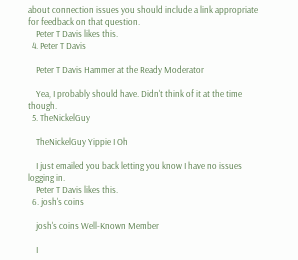about connection issues you should include a link appropriate for feedback on that question.
    Peter T Davis likes this.
  4. Peter T Davis

    Peter T Davis Hammer at the Ready Moderator

    Yea, I probably should have. Didn't think of it at the time though.
  5. TheNickelGuy

    TheNickelGuy Yippie I Oh

    I just emailed you back letting you know I have no issues logging in.
    Peter T Davis likes this.
  6. josh's coins

    josh's coins Well-Known Member

    I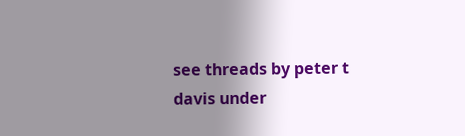see threads by peter t davis under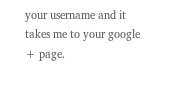your username and it takes me to your google + page.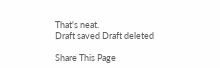That's neat.
Draft saved Draft deleted

Share This Page